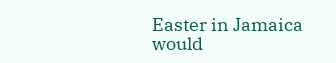Easter in Jamaica would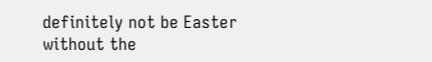definitely not be Easter without the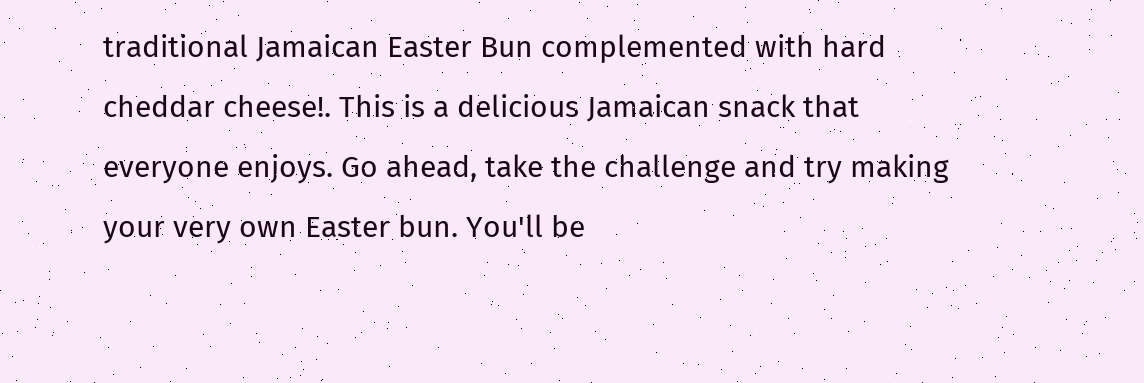traditional Jamaican Easter Bun complemented with hard cheddar cheese!. This is a delicious Jamaican snack that everyone enjoys. Go ahead, take the challenge and try making your very own Easter bun. You'll be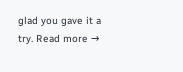glad you gave it a try. Read more →